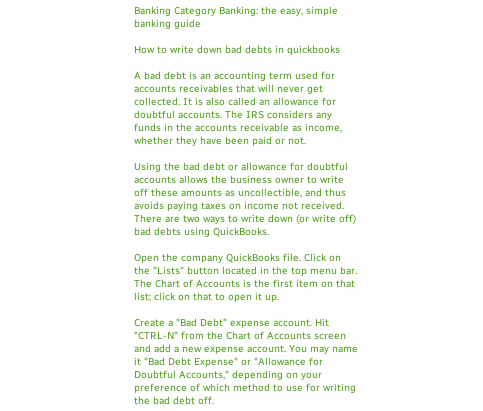Banking Category Banking: the easy, simple banking guide

How to write down bad debts in quickbooks

A bad debt is an accounting term used for accounts receivables that will never get collected. It is also called an allowance for doubtful accounts. The IRS considers any funds in the accounts receivable as income, whether they have been paid or not.

Using the bad debt or allowance for doubtful accounts allows the business owner to write off these amounts as uncollectible, and thus avoids paying taxes on income not received. There are two ways to write down (or write off) bad debts using QuickBooks.

Open the company QuickBooks file. Click on the "Lists" button located in the top menu bar. The Chart of Accounts is the first item on that list; click on that to open it up.

Create a "Bad Debt" expense account. Hit "CTRL-N" from the Chart of Accounts screen and add a new expense account. You may name it "Bad Debt Expense" or "Allowance for Doubtful Accounts," depending on your preference of which method to use for writing the bad debt off.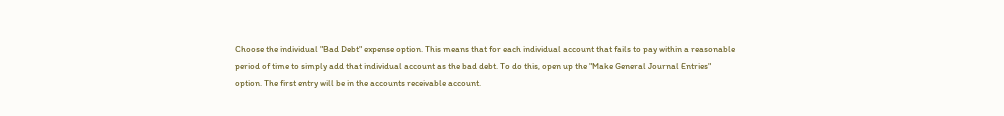Choose the individual "Bad Debt" expense option. This means that for each individual account that fails to pay within a reasonable period of time to simply add that individual account as the bad debt. To do this, open up the "Make General Journal Entries" option. The first entry will be in the accounts receivable account.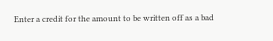Enter a credit for the amount to be written off as a bad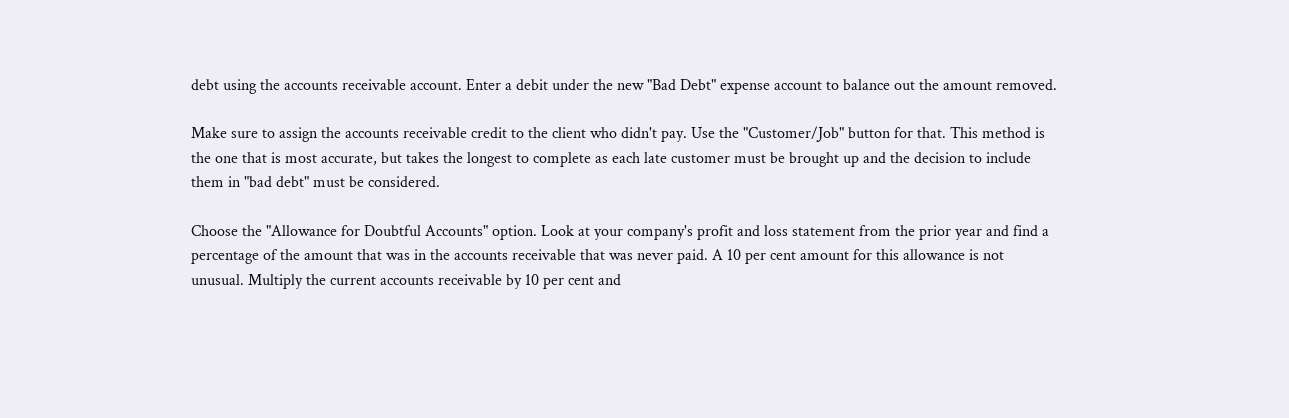debt using the accounts receivable account. Enter a debit under the new "Bad Debt" expense account to balance out the amount removed.

Make sure to assign the accounts receivable credit to the client who didn't pay. Use the "Customer/Job" button for that. This method is the one that is most accurate, but takes the longest to complete as each late customer must be brought up and the decision to include them in "bad debt" must be considered.

Choose the "Allowance for Doubtful Accounts" option. Look at your company's profit and loss statement from the prior year and find a percentage of the amount that was in the accounts receivable that was never paid. A 10 per cent amount for this allowance is not unusual. Multiply the current accounts receivable by 10 per cent and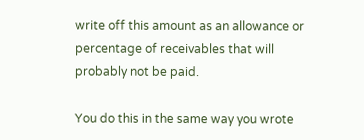write off this amount as an allowance or percentage of receivables that will probably not be paid.

You do this in the same way you wrote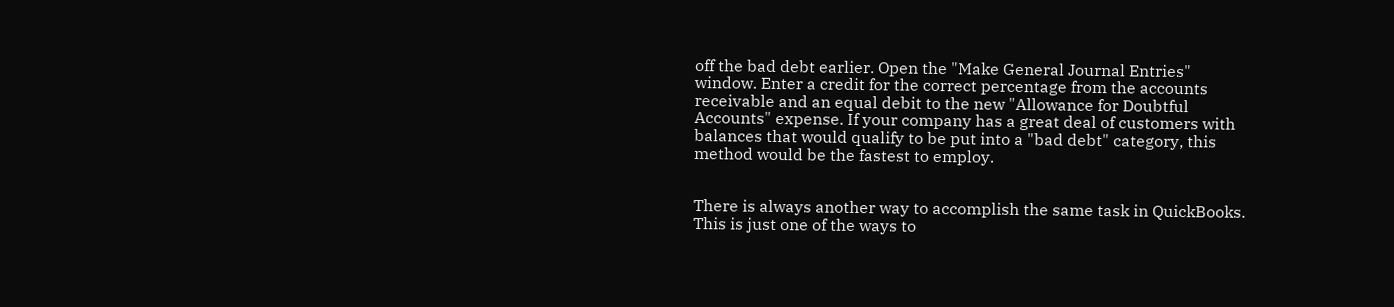off the bad debt earlier. Open the "Make General Journal Entries" window. Enter a credit for the correct percentage from the accounts receivable and an equal debit to the new "Allowance for Doubtful Accounts" expense. If your company has a great deal of customers with balances that would qualify to be put into a "bad debt" category, this method would be the fastest to employ.


There is always another way to accomplish the same task in QuickBooks. This is just one of the ways to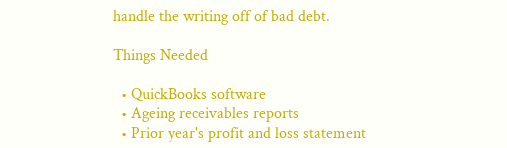handle the writing off of bad debt.

Things Needed

  • QuickBooks software
  • Ageing receivables reports
  • Prior year's profit and loss statement